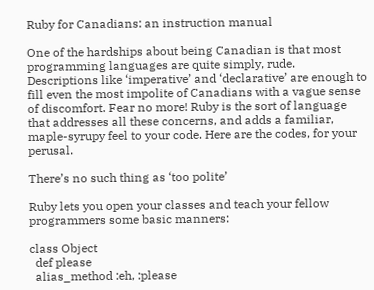Ruby for Canadians: an instruction manual

One of the hardships about being Canadian is that most programming languages are quite simply, rude. Descriptions like ‘imperative’ and ‘declarative’ are enough to fill even the most impolite of Canadians with a vague sense of discomfort. Fear no more! Ruby is the sort of language that addresses all these concerns, and adds a familiar, maple-syrupy feel to your code. Here are the codes, for your perusal.

There’s no such thing as ‘too polite’

Ruby lets you open your classes and teach your fellow programmers some basic manners:

class Object
  def please
  alias_method :eh, :please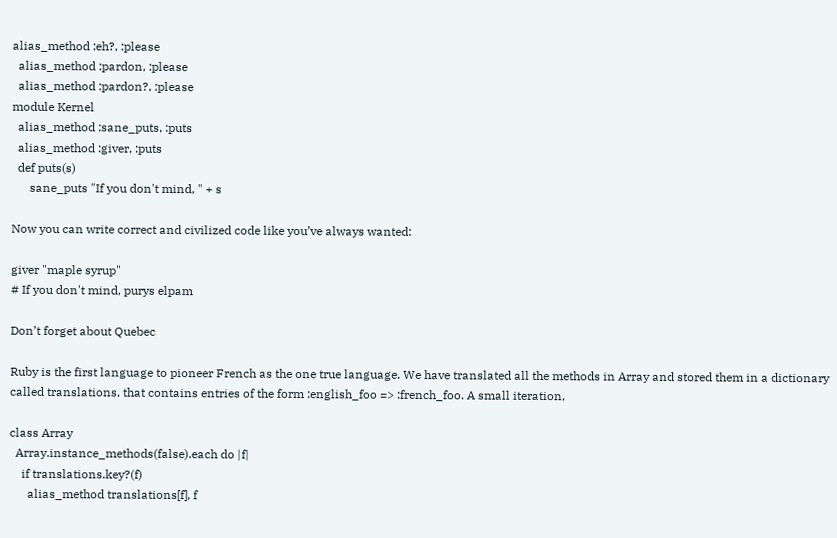alias_method :eh?, :please
  alias_method :pardon, :please
  alias_method :pardon?, :please
module Kernel
  alias_method :sane_puts, :puts
  alias_method :giver, :puts
  def puts(s)
      sane_puts "If you don't mind, " + s

Now you can write correct and civilized code like you’ve always wanted:

giver "maple syrup"
# If you don't mind, purys elpam

Don’t forget about Quebec

Ruby is the first language to pioneer French as the one true language. We have translated all the methods in Array and stored them in a dictionary called translations, that contains entries of the form :english_foo => :french_foo. A small iteration,

class Array
  Array.instance_methods(false).each do |f|
    if translations.key?(f)
      alias_method translations[f], f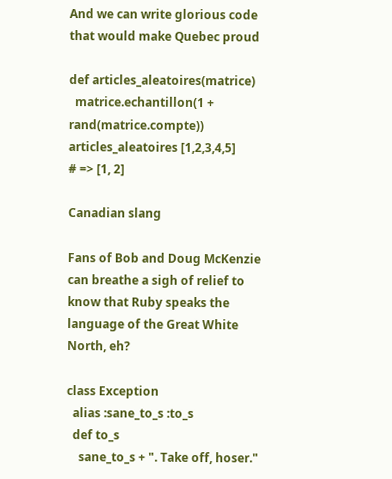And we can write glorious code that would make Quebec proud

def articles_aleatoires(matrice)
  matrice.echantillon(1 + rand(matrice.compte))
articles_aleatoires [1,2,3,4,5]
# => [1, 2]

Canadian slang

Fans of Bob and Doug McKenzie can breathe a sigh of relief to know that Ruby speaks the language of the Great White North, eh?

class Exception
  alias :sane_to_s :to_s
  def to_s
    sane_to_s + ". Take off, hoser."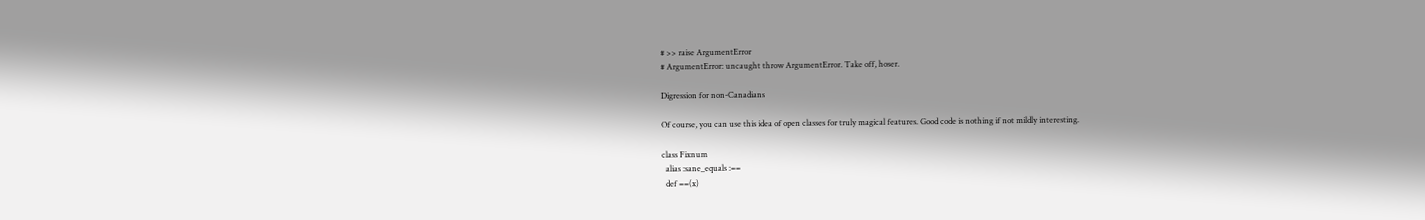# >> raise ArgumentError
# ArgumentError: uncaught throw ArgumentError. Take off, hoser.

Digression for non-Canadians

Of course, you can use this idea of open classes for truly magical features. Good code is nothing if not mildly interesting.

class Fixnum
  alias :sane_equals :==
  def ==(x)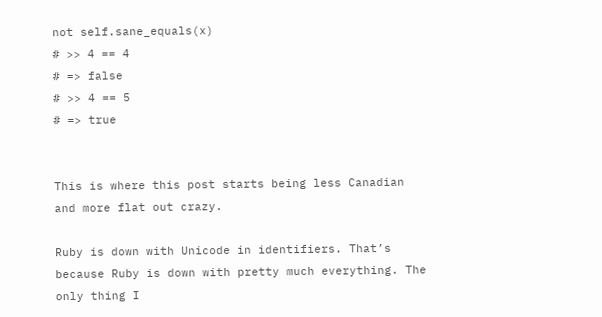not self.sane_equals(x)
# >> 4 == 4
# => false
# >> 4 == 5
# => true


This is where this post starts being less Canadian and more flat out crazy.

Ruby is down with Unicode in identifiers. That’s because Ruby is down with pretty much everything. The only thing I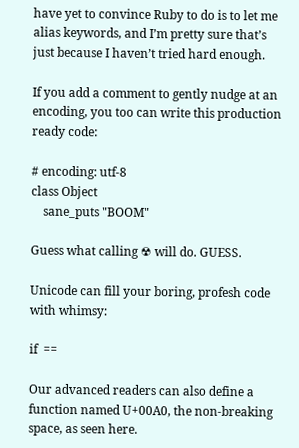have yet to convince Ruby to do is to let me alias keywords, and I’m pretty sure that’s just because I haven’t tried hard enough.

If you add a comment to gently nudge at an encoding, you too can write this production ready code:

# encoding: utf-8
class Object
    sane_puts "BOOM"

Guess what calling ☢ will do. GUESS.

Unicode can fill your boring, profesh code with whimsy:

if  ==

Our advanced readers can also define a function named U+00A0, the non-breaking space, as seen here.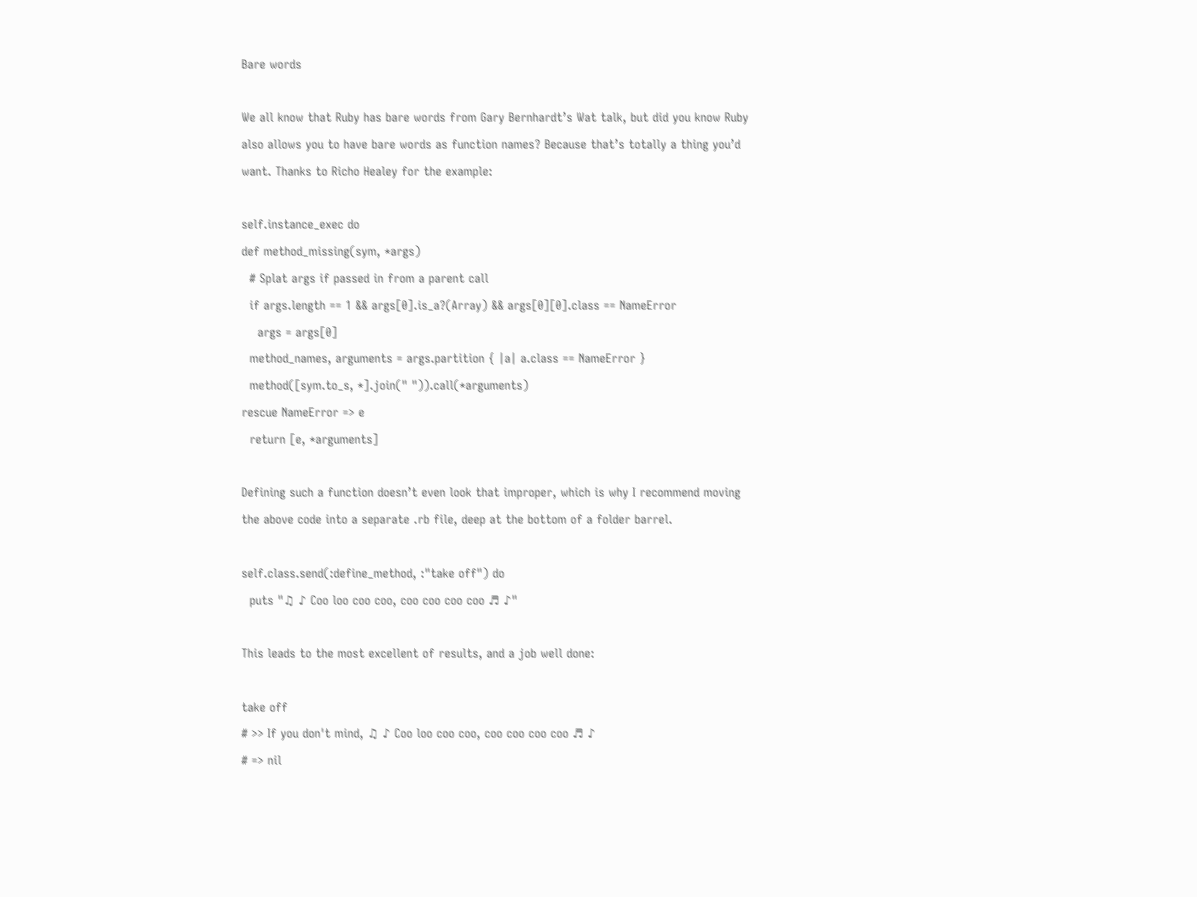Bare words

We all know that Ruby has bare words from Gary Bernhardt’s Wat talk, but did you know Ruby also allows you to have bare words as function names? Because that’s totally a thing you’d want. Thanks to Richo Healey for the example:

self.instance_exec do
def method_missing(sym, *args)
  # Splat args if passed in from a parent call
  if args.length == 1 && args[0].is_a?(Array) && args[0][0].class == NameError
    args = args[0]
  method_names, arguments = args.partition { |a| a.class == NameError }
  method([sym.to_s, *].join(" ")).call(*arguments)
rescue NameError => e
  return [e, *arguments]

Defining such a function doesn’t even look that improper, which is why I recommend moving the above code into a separate .rb file, deep at the bottom of a folder barrel.

self.class.send(:define_method, :"take off") do
  puts "♫ ♪ Coo loo coo coo, coo coo coo coo ♬ ♪"

This leads to the most excellent of results, and a job well done:

take off
# >> If you don't mind, ♫ ♪ Coo loo coo coo, coo coo coo coo ♬ ♪
# => nil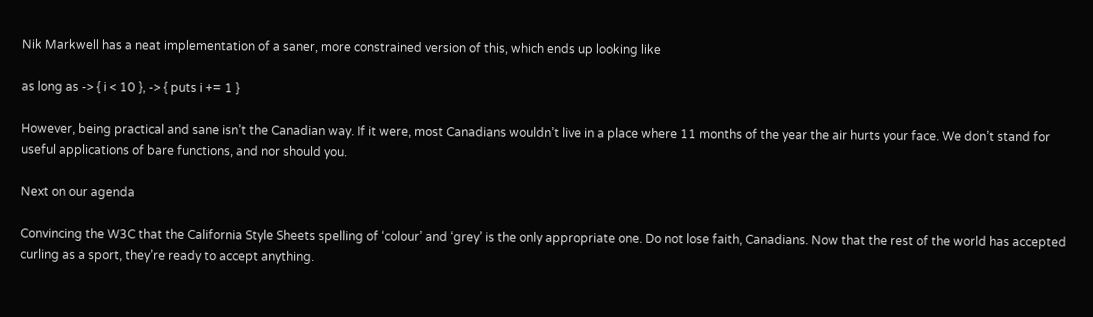Nik Markwell has a neat implementation of a saner, more constrained version of this, which ends up looking like

as long as -> { i < 10 }, -> { puts i += 1 }

However, being practical and sane isn’t the Canadian way. If it were, most Canadians wouldn’t live in a place where 11 months of the year the air hurts your face. We don’t stand for useful applications of bare functions, and nor should you.

Next on our agenda

Convincing the W3C that the California Style Sheets spelling of ‘colour’ and ‘grey’ is the only appropriate one. Do not lose faith, Canadians. Now that the rest of the world has accepted curling as a sport, they’re ready to accept anything.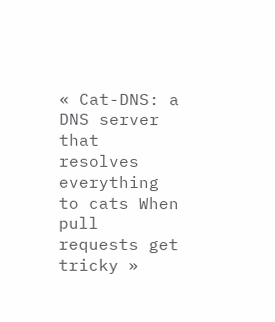« Cat-DNS: a DNS server that resolves everything to cats When pull requests get tricky »